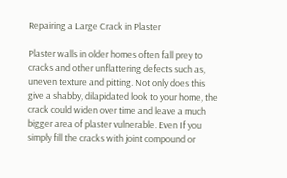Repairing a Large Crack in Plaster

Plaster walls in older homes often fall prey to cracks and other unflattering defects such as, uneven texture and pitting. Not only does this give a shabby, dilapidated look to your home, the crack could widen over time and leave a much bigger area of plaster vulnerable. Even If you simply fill the cracks with joint compound or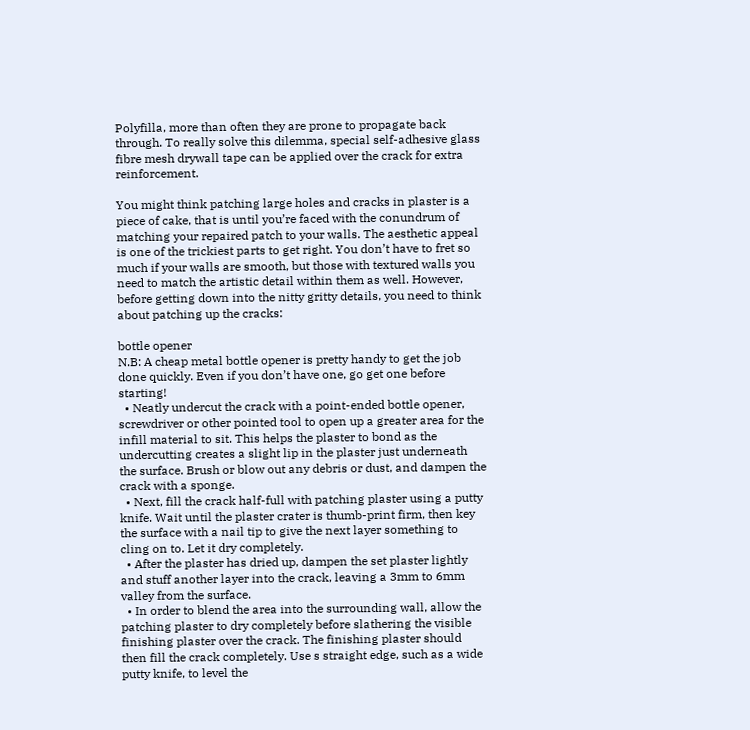Polyfilla, more than often they are prone to propagate back through. To really solve this dilemma, special self-adhesive glass fibre mesh drywall tape can be applied over the crack for extra reinforcement.

You might think patching large holes and cracks in plaster is a piece of cake, that is until you’re faced with the conundrum of matching your repaired patch to your walls. The aesthetic appeal is one of the trickiest parts to get right. You don’t have to fret so much if your walls are smooth, but those with textured walls you need to match the artistic detail within them as well. However, before getting down into the nitty gritty details, you need to think about patching up the cracks:

bottle opener
N.B: A cheap metal bottle opener is pretty handy to get the job done quickly. Even if you don’t have one, go get one before starting!
  • Neatly undercut the crack with a point-ended bottle opener, screwdriver or other pointed tool to open up a greater area for the infill material to sit. This helps the plaster to bond as the undercutting creates a slight lip in the plaster just underneath the surface. Brush or blow out any debris or dust, and dampen the crack with a sponge.
  • Next, fill the crack half-full with patching plaster using a putty knife. Wait until the plaster crater is thumb-print firm, then key the surface with a nail tip to give the next layer something to cling on to. Let it dry completely.
  • After the plaster has dried up, dampen the set plaster lightly and stuff another layer into the crack, leaving a 3mm to 6mm valley from the surface.
  • In order to blend the area into the surrounding wall, allow the patching plaster to dry completely before slathering the visible finishing plaster over the crack. The finishing plaster should then fill the crack completely. Use s straight edge, such as a wide putty knife, to level the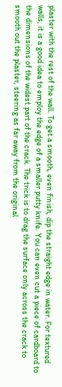plaster with the rest of the wall. To get a smooth, even finish, dip the straight edge in water. For textured walls, it is a good idea to employ the edge of a smaller putty knife. You can even cut a piece of cardboard to the dimensions of the widest part of the crack. The trick is to drag the surface only across the crack to smooth out the plaster, steering as far away from the original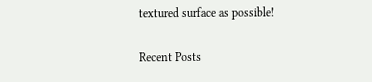textured surface as possible!

Recent Posts